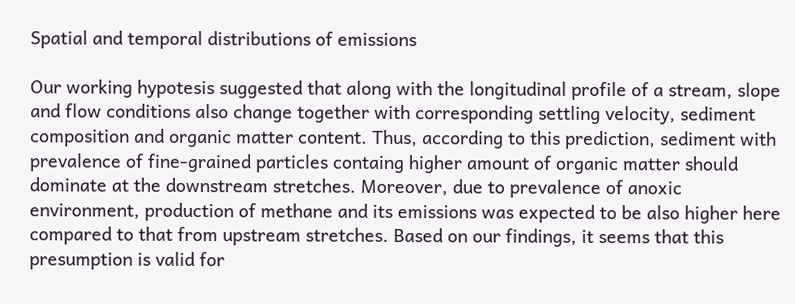Spatial and temporal distributions of emissions

Our working hypotesis suggested that along with the longitudinal profile of a stream, slope and flow conditions also change together with corresponding settling velocity, sediment composition and organic matter content. Thus, according to this prediction, sediment with prevalence of fine-grained particles containg higher amount of organic matter should dominate at the downstream stretches. Moreover, due to prevalence of anoxic environment, production of methane and its emissions was expected to be also higher here compared to that from upstream stretches. Based on our findings, it seems that this presumption is valid for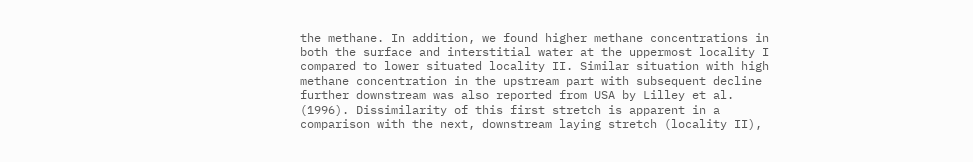the methane. In addition, we found higher methane concentrations in both the surface and interstitial water at the uppermost locality I compared to lower situated locality II. Similar situation with high methane concentration in the upstream part with subsequent decline further downstream was also reported from USA by Lilley et al. (1996). Dissimilarity of this first stretch is apparent in a comparison with the next, downstream laying stretch (locality II),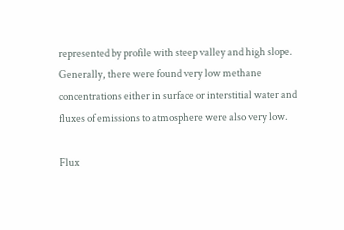represented by profile with steep valley and high slope. Generally, there were found very low methane concentrations either in surface or interstitial water and fluxes of emissions to atmosphere were also very low.

Flux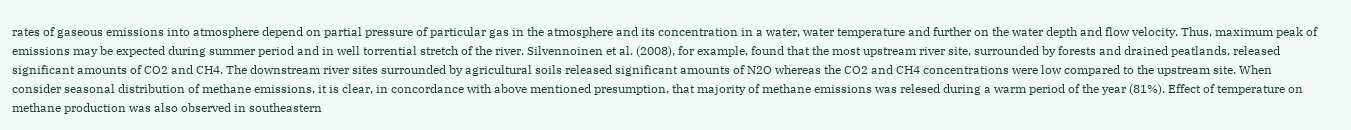rates of gaseous emissions into atmosphere depend on partial pressure of particular gas in the atmosphere and its concentration in a water, water temperature and further on the water depth and flow velocity. Thus, maximum peak of emissions may be expected during summer period and in well torrential stretch of the river. Silvennoinen et al. (2008), for example, found that the most upstream river site, surrounded by forests and drained peatlands, released significant amounts of CO2 and CH4. The downstream river sites surrounded by agricultural soils released significant amounts of N2O whereas the CO2 and CH4 concentrations were low compared to the upstream site. When consider seasonal distribution of methane emissions, it is clear, in concordance with above mentioned presumption, that majority of methane emissions was relesed during a warm period of the year (81%). Effect of temperature on methane production was also observed in southeastern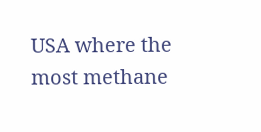USA where the most methane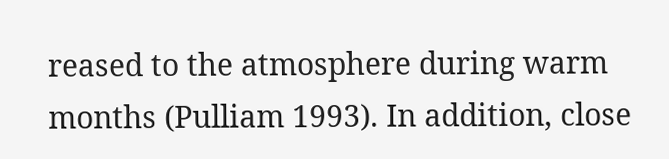reased to the atmosphere during warm months (Pulliam 1993). In addition, close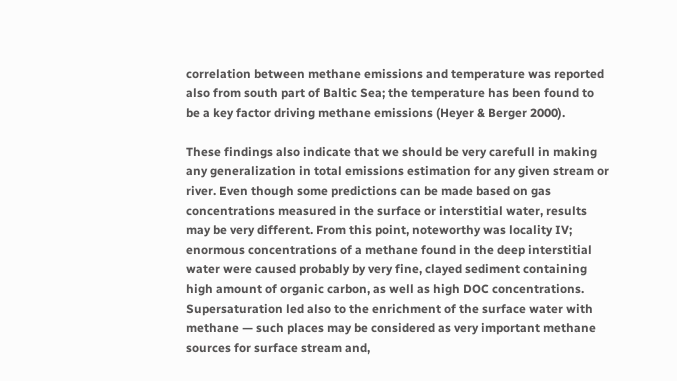correlation between methane emissions and temperature was reported also from south part of Baltic Sea; the temperature has been found to be a key factor driving methane emissions (Heyer & Berger 2000).

These findings also indicate that we should be very carefull in making any generalization in total emissions estimation for any given stream or river. Even though some predictions can be made based on gas concentrations measured in the surface or interstitial water, results may be very different. From this point, noteworthy was locality IV; enormous concentrations of a methane found in the deep interstitial water were caused probably by very fine, clayed sediment containing high amount of organic carbon, as well as high DOC concentrations. Supersaturation led also to the enrichment of the surface water with methane — such places may be considered as very important methane sources for surface stream and,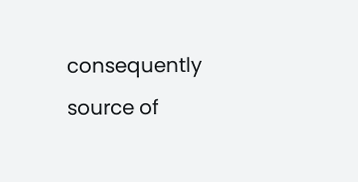consequently source of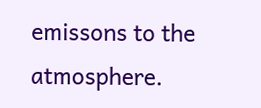emissons to the atmosphere.